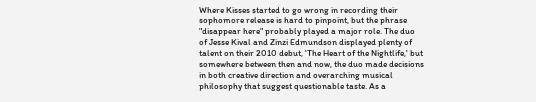Where Kisses started to go wrong in recording their sophomore release is hard to pinpoint, but the phrase "disappear here" probably played a major role. The duo of Jesse Kival and Zinzi Edmundson displayed plenty of talent on their 2010 debut, 'The Heart of the Nightlife,' but somewhere between then and now, the duo made decisions in both creative direction and overarching musical philosophy that suggest questionable taste. As a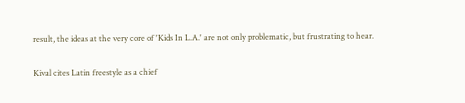result, the ideas at the very core of 'Kids In L.A.' are not only problematic, but frustrating to hear.

Kival cites Latin freestyle as a chief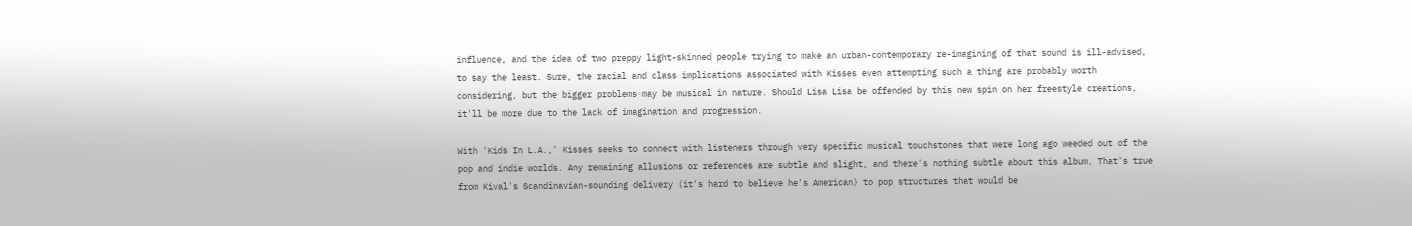influence, and the idea of two preppy light-skinned people trying to make an urban-contemporary re-imagining of that sound is ill-advised, to say the least. Sure, the racial and class implications associated with Kisses even attempting such a thing are probably worth considering, but the bigger problems may be musical in nature. Should Lisa Lisa be offended by this new spin on her freestyle creations, it'll be more due to the lack of imagination and progression.

With 'Kids In L.A.,' Kisses seeks to connect with listeners through very specific musical touchstones that were long ago weeded out of the pop and indie worlds. Any remaining allusions or references are subtle and slight, and there's nothing subtle about this album. That's true from Kival's Scandinavian-sounding delivery (it's hard to believe he's American) to pop structures that would be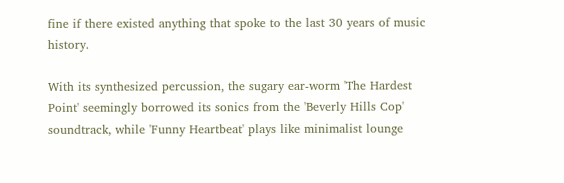fine if there existed anything that spoke to the last 30 years of music history.

With its synthesized percussion, the sugary ear-worm 'The Hardest Point' seemingly borrowed its sonics from the 'Beverly Hills Cop' soundtrack, while 'Funny Heartbeat' plays like minimalist lounge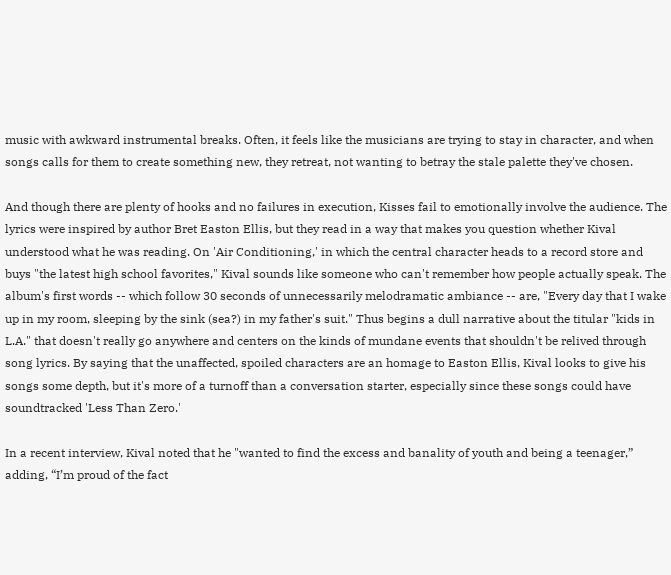music with awkward instrumental breaks. Often, it feels like the musicians are trying to stay in character, and when songs calls for them to create something new, they retreat, not wanting to betray the stale palette they've chosen.

And though there are plenty of hooks and no failures in execution, Kisses fail to emotionally involve the audience. The lyrics were inspired by author Bret Easton Ellis, but they read in a way that makes you question whether Kival understood what he was reading. On 'Air Conditioning,' in which the central character heads to a record store and buys "the latest high school favorites," Kival sounds like someone who can't remember how people actually speak. The album's first words -- which follow 30 seconds of unnecessarily melodramatic ambiance -- are, "Every day that I wake up in my room, sleeping by the sink (sea?) in my father's suit." Thus begins a dull narrative about the titular "kids in L.A." that doesn't really go anywhere and centers on the kinds of mundane events that shouldn't be relived through song lyrics. By saying that the unaffected, spoiled characters are an homage to Easton Ellis, Kival looks to give his songs some depth, but it's more of a turnoff than a conversation starter, especially since these songs could have soundtracked 'Less Than Zero.'

In a recent interview, Kival noted that he "wanted to find the excess and banality of youth and being a teenager,” adding, “I’m proud of the fact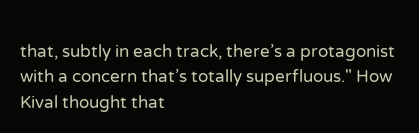that, subtly in each track, there’s a protagonist with a concern that’s totally superfluous." How Kival thought that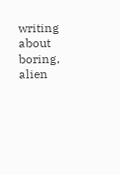writing about boring, alien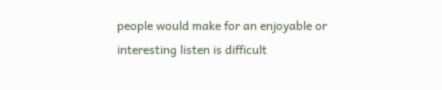people would make for an enjoyable or interesting listen is difficult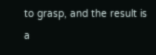to grasp, and the result is a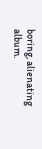boring, alienating album.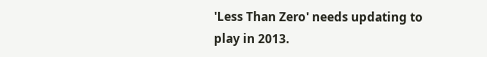'Less Than Zero' needs updating to play in 2013.